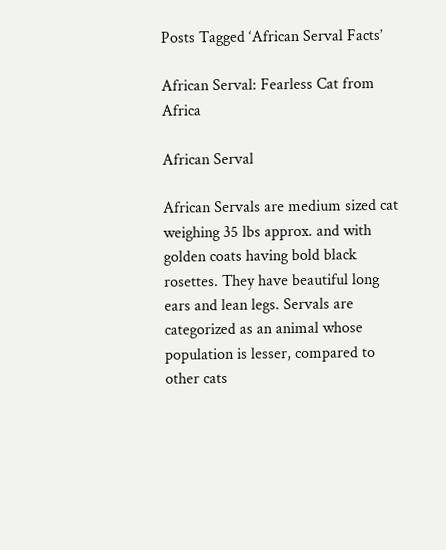Posts Tagged ‘African Serval Facts’

African Serval: Fearless Cat from Africa

African Serval

African Servals are medium sized cat weighing 35 lbs approx. and with golden coats having bold black rosettes. They have beautiful long ears and lean legs. Servals are categorized as an animal whose population is lesser, compared to other cats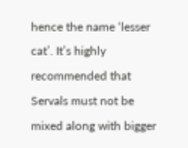hence the name ‘lesser cat’. It’s highly recommended that Servals must not be mixed along with bigger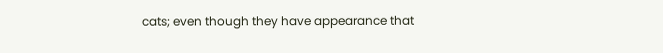cats; even though they have appearance that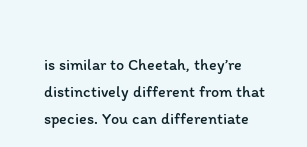is similar to Cheetah, they’re distinctively different from that species. You can differentiate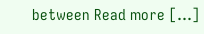between Read more [...]